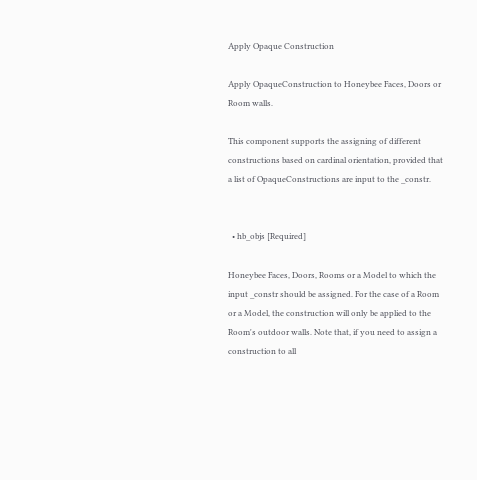Apply Opaque Construction

Apply OpaqueConstruction to Honeybee Faces, Doors or Room walls.

This component supports the assigning of different constructions based on cardinal orientation, provided that a list of OpaqueConstructions are input to the _constr.


  • hb_objs [Required]

Honeybee Faces, Doors, Rooms or a Model to which the input _constr should be assigned. For the case of a Room or a Model, the construction will only be applied to the Room's outdoor walls. Note that, if you need to assign a construction to all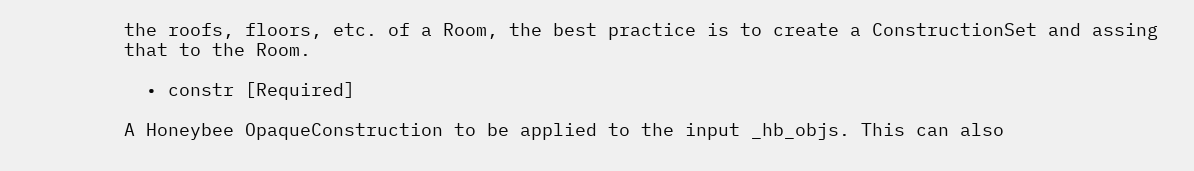the roofs, floors, etc. of a Room, the best practice is to create a ConstructionSet and assing that to the Room.

  • constr [Required]

A Honeybee OpaqueConstruction to be applied to the input _hb_objs. This can also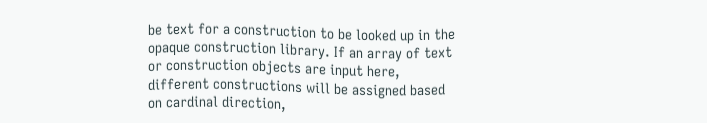be text for a construction to be looked up in the opaque construction library. If an array of text or construction objects are input here, different constructions will be assigned based on cardinal direction,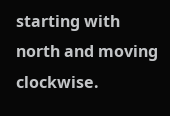starting with north and moving clockwise.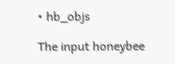• hb_objs

The input honeybee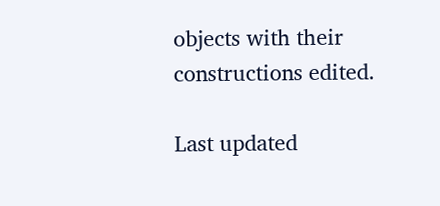objects with their constructions edited.

Last updated